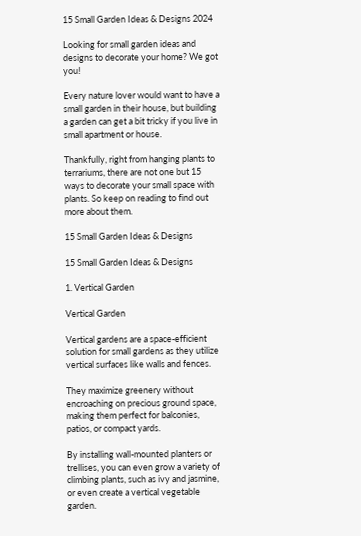15 Small Garden Ideas & Designs 2024

Looking for small garden ideas and designs to decorate your home? We got you!

Every nature lover would want to have a small garden in their house, but building a garden can get a bit tricky if you live in small apartment or house.

Thankfully, right from hanging plants to terrariums, there are not one but 15 ways to decorate your small space with plants. So keep on reading to find out more about them.

15 Small Garden Ideas & Designs

15 Small Garden Ideas & Designs

1. Vertical Garden

Vertical Garden

Vertical gardens are a space-efficient solution for small gardens as they utilize vertical surfaces like walls and fences.

They maximize greenery without encroaching on precious ground space, making them perfect for balconies, patios, or compact yards.

By installing wall-mounted planters or trellises, you can even grow a variety of climbing plants, such as ivy and jasmine, or even create a vertical vegetable garden.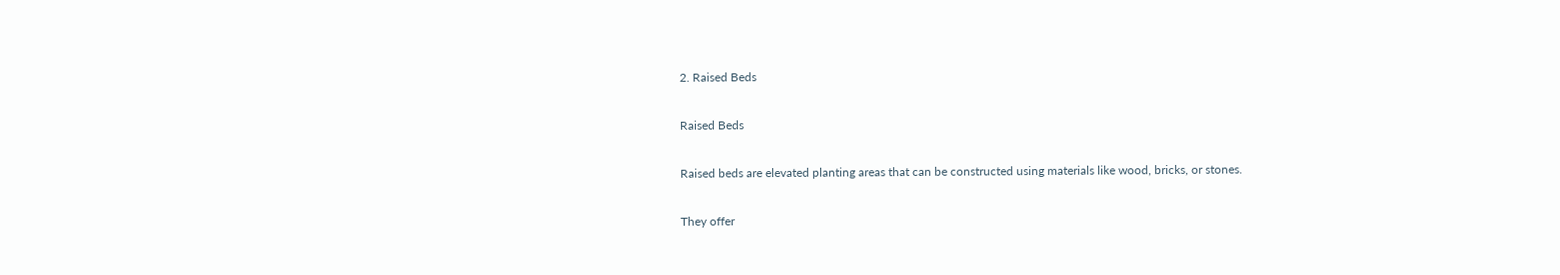2. Raised Beds

Raised Beds

Raised beds are elevated planting areas that can be constructed using materials like wood, bricks, or stones.

They offer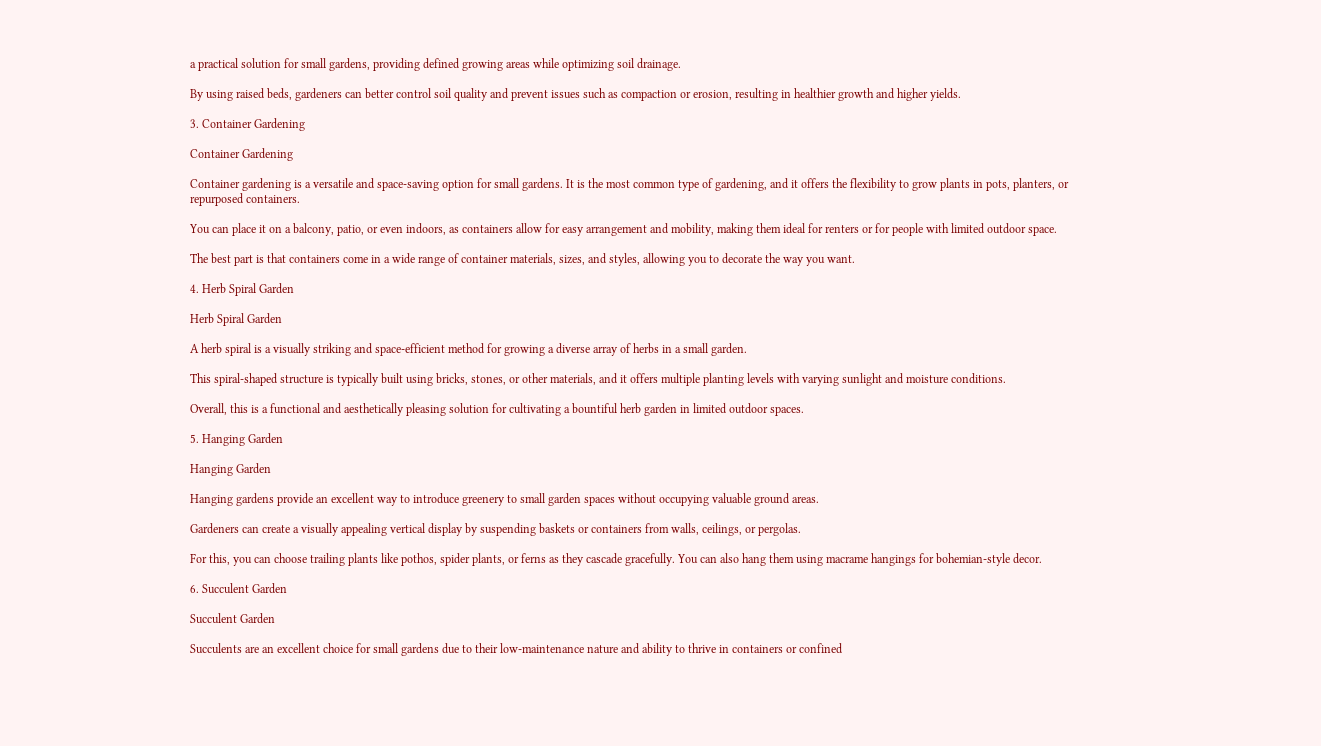a practical solution for small gardens, providing defined growing areas while optimizing soil drainage.

By using raised beds, gardeners can better control soil quality and prevent issues such as compaction or erosion, resulting in healthier growth and higher yields.

3. Container Gardening

Container Gardening

Container gardening is a versatile and space-saving option for small gardens. It is the most common type of gardening, and it offers the flexibility to grow plants in pots, planters, or repurposed containers.

You can place it on a balcony, patio, or even indoors, as containers allow for easy arrangement and mobility, making them ideal for renters or for people with limited outdoor space.

The best part is that containers come in a wide range of container materials, sizes, and styles, allowing you to decorate the way you want.

4. Herb Spiral Garden

Herb Spiral Garden

A herb spiral is a visually striking and space-efficient method for growing a diverse array of herbs in a small garden.

This spiral-shaped structure is typically built using bricks, stones, or other materials, and it offers multiple planting levels with varying sunlight and moisture conditions.

Overall, this is a functional and aesthetically pleasing solution for cultivating a bountiful herb garden in limited outdoor spaces.

5. Hanging Garden

Hanging Garden

Hanging gardens provide an excellent way to introduce greenery to small garden spaces without occupying valuable ground areas.

Gardeners can create a visually appealing vertical display by suspending baskets or containers from walls, ceilings, or pergolas.

For this, you can choose trailing plants like pothos, spider plants, or ferns as they cascade gracefully. You can also hang them using macrame hangings for bohemian-style decor.

6. Succulent Garden

Succulent Garden

Succulents are an excellent choice for small gardens due to their low-maintenance nature and ability to thrive in containers or confined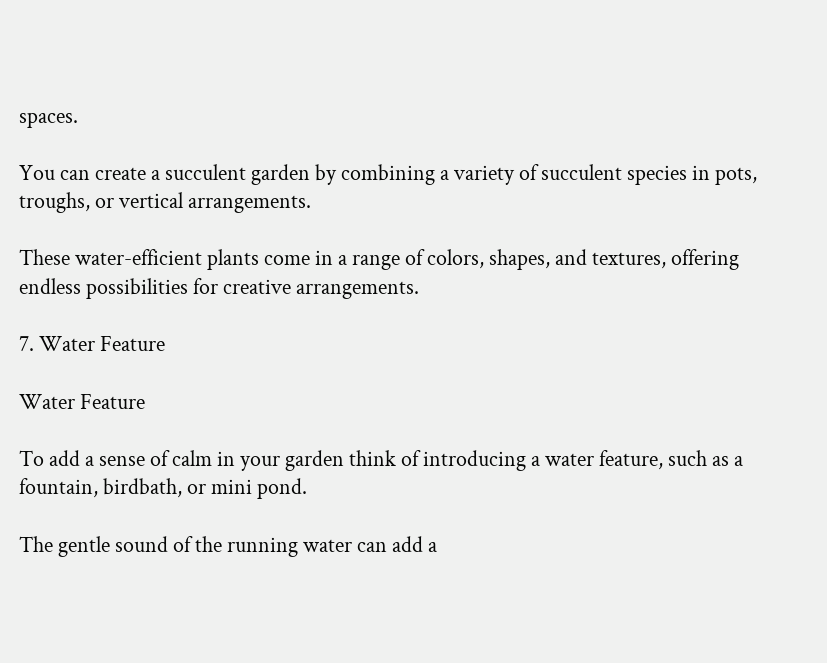spaces.

You can create a succulent garden by combining a variety of succulent species in pots, troughs, or vertical arrangements.

These water-efficient plants come in a range of colors, shapes, and textures, offering endless possibilities for creative arrangements.

7. Water Feature

Water Feature

To add a sense of calm in your garden think of introducing a water feature, such as a fountain, birdbath, or mini pond.

The gentle sound of the running water can add a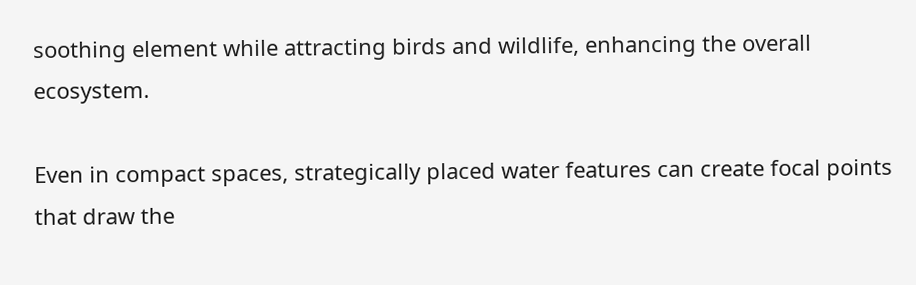soothing element while attracting birds and wildlife, enhancing the overall ecosystem.

Even in compact spaces, strategically placed water features can create focal points that draw the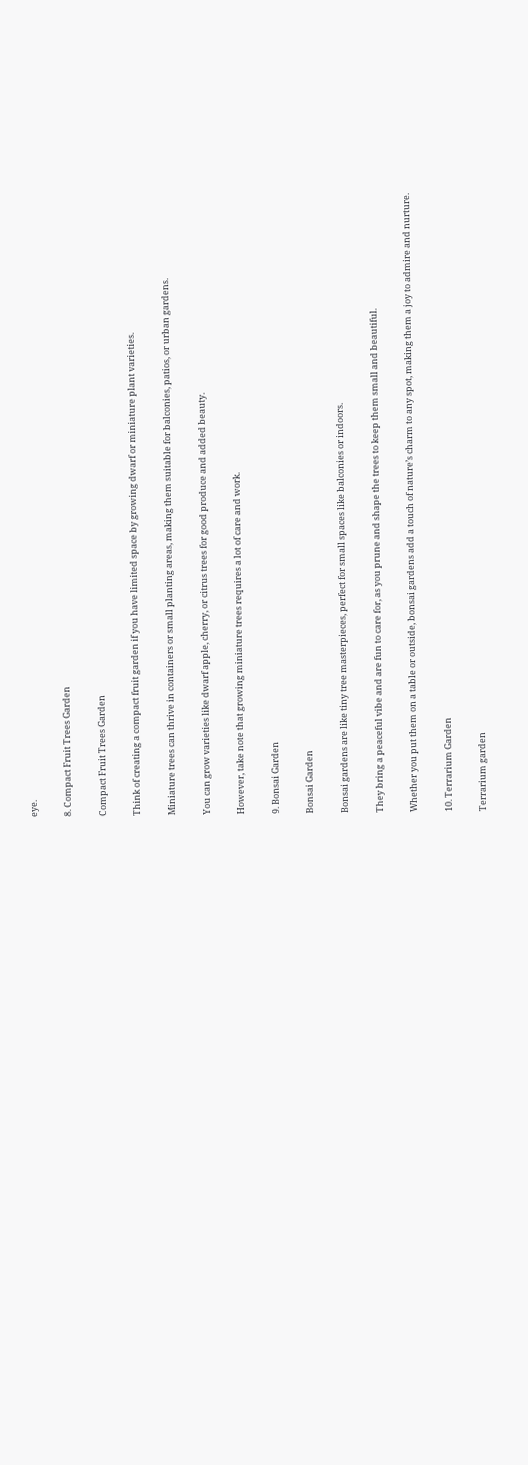eye.

8. Compact Fruit Trees Garden

Compact Fruit Trees Garden

Think of creating a compact fruit garden if you have limited space by growing dwarf or miniature plant varieties.

Miniature trees can thrive in containers or small planting areas, making them suitable for balconies, patios, or urban gardens.

You can grow varieties like dwarf apple, cherry, or citrus trees for good produce and added beauty.

However, take note that growing miniature trees requires a lot of care and work.

9. Bonsai Garden

Bonsai Garden

Bonsai gardens are like tiny tree masterpieces, perfect for small spaces like balconies or indoors.

They bring a peaceful vibe and are fun to care for, as you prune and shape the trees to keep them small and beautiful.

Whether you put them on a table or outside, bonsai gardens add a touch of nature’s charm to any spot, making them a joy to admire and nurture.

10. Terrarium Garden

Terrarium garden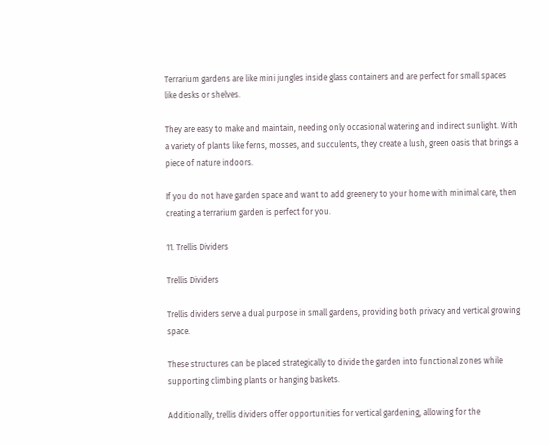Terrarium gardens are like mini jungles inside glass containers and are perfect for small spaces like desks or shelves.

They are easy to make and maintain, needing only occasional watering and indirect sunlight. With a variety of plants like ferns, mosses, and succulents, they create a lush, green oasis that brings a piece of nature indoors.

If you do not have garden space and want to add greenery to your home with minimal care, then creating a terrarium garden is perfect for you.

11. Trellis Dividers

Trellis Dividers

Trellis dividers serve a dual purpose in small gardens, providing both privacy and vertical growing space.

These structures can be placed strategically to divide the garden into functional zones while supporting climbing plants or hanging baskets.

Additionally, trellis dividers offer opportunities for vertical gardening, allowing for the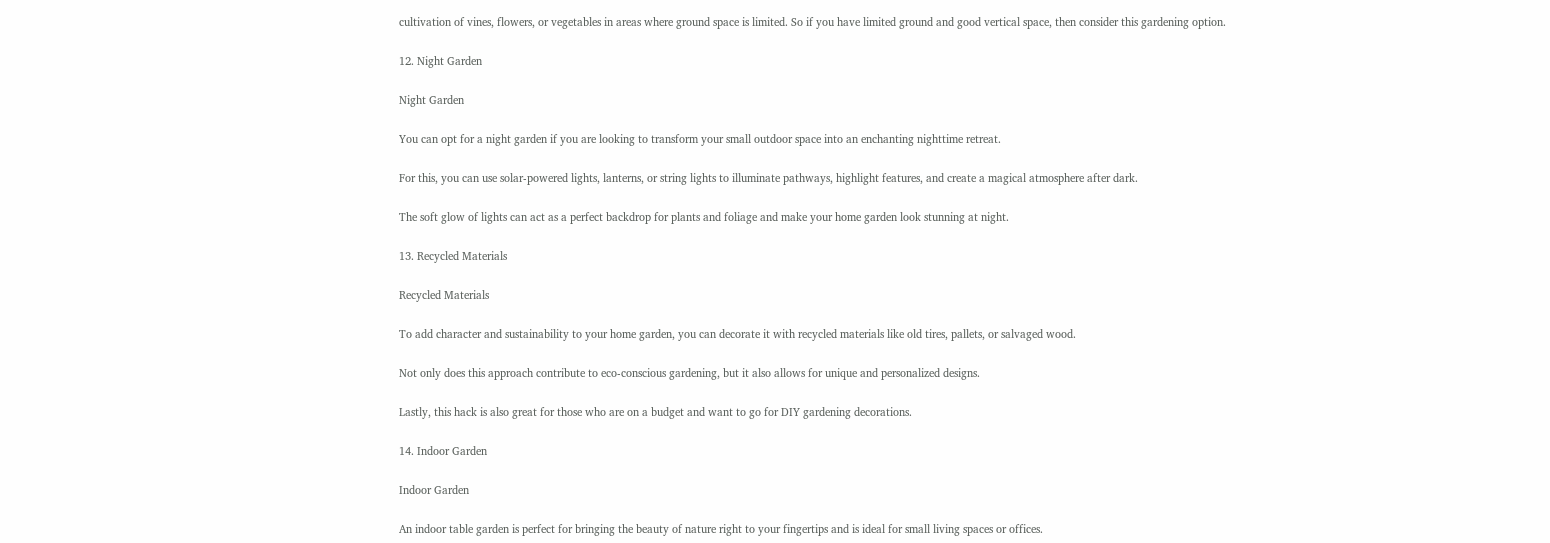cultivation of vines, flowers, or vegetables in areas where ground space is limited. So if you have limited ground and good vertical space, then consider this gardening option.

12. Night Garden

Night Garden

You can opt for a night garden if you are looking to transform your small outdoor space into an enchanting nighttime retreat.

For this, you can use solar-powered lights, lanterns, or string lights to illuminate pathways, highlight features, and create a magical atmosphere after dark.

The soft glow of lights can act as a perfect backdrop for plants and foliage and make your home garden look stunning at night.

13. Recycled Materials

Recycled Materials

To add character and sustainability to your home garden, you can decorate it with recycled materials like old tires, pallets, or salvaged wood.

Not only does this approach contribute to eco-conscious gardening, but it also allows for unique and personalized designs.

Lastly, this hack is also great for those who are on a budget and want to go for DIY gardening decorations.

14. Indoor Garden

Indoor Garden

An indoor table garden is perfect for bringing the beauty of nature right to your fingertips and is ideal for small living spaces or offices.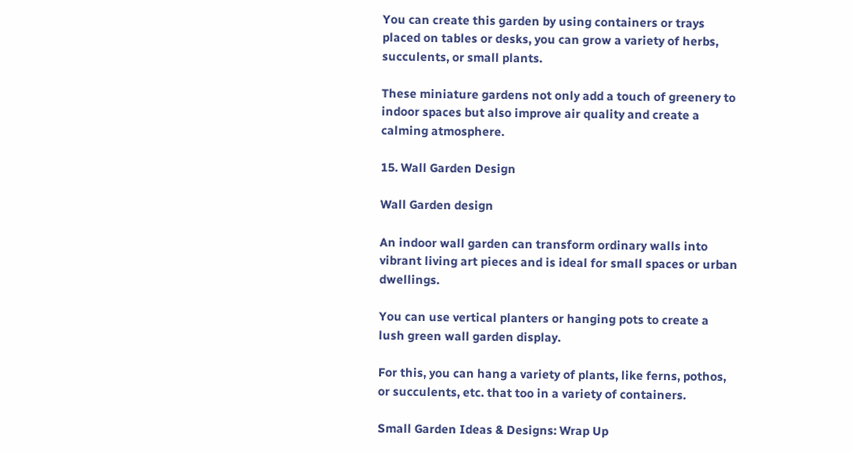You can create this garden by using containers or trays placed on tables or desks, you can grow a variety of herbs, succulents, or small plants.

These miniature gardens not only add a touch of greenery to indoor spaces but also improve air quality and create a calming atmosphere.

15. Wall Garden Design

Wall Garden design

An indoor wall garden can transform ordinary walls into vibrant living art pieces and is ideal for small spaces or urban dwellings.

You can use vertical planters or hanging pots to create a lush green wall garden display.

For this, you can hang a variety of plants, like ferns, pothos, or succulents, etc. that too in a variety of containers.

Small Garden Ideas & Designs: Wrap Up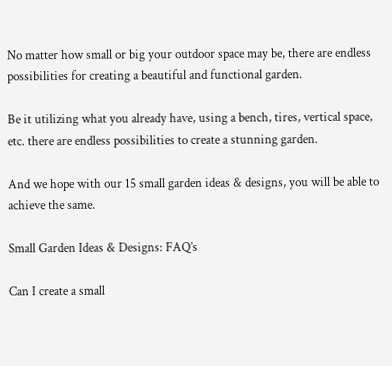No matter how small or big your outdoor space may be, there are endless possibilities for creating a beautiful and functional garden.

Be it utilizing what you already have, using a bench, tires, vertical space, etc. there are endless possibilities to create a stunning garden.

And we hope with our 15 small garden ideas & designs, you will be able to achieve the same.

Small Garden Ideas & Designs: FAQ’s

Can I create a small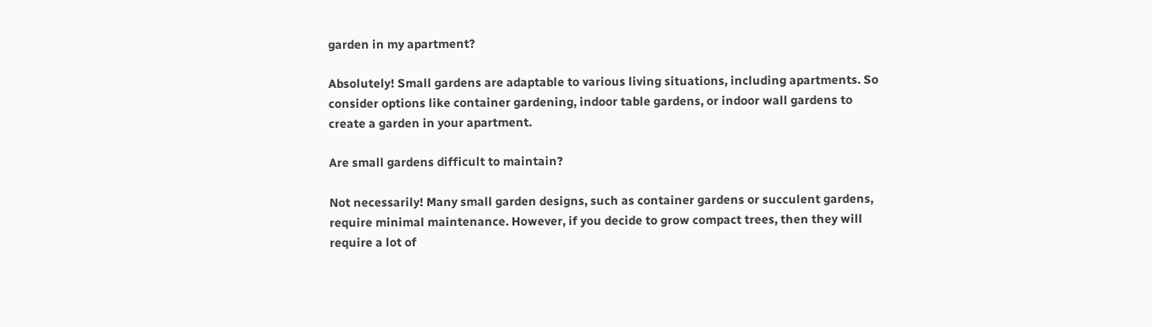garden in my apartment?

Absolutely! Small gardens are adaptable to various living situations, including apartments. So consider options like container gardening, indoor table gardens, or indoor wall gardens to create a garden in your apartment.

Are small gardens difficult to maintain?

Not necessarily! Many small garden designs, such as container gardens or succulent gardens, require minimal maintenance. However, if you decide to grow compact trees, then they will require a lot of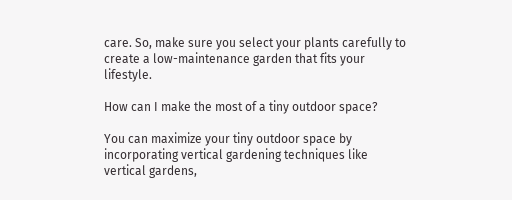care. So, make sure you select your plants carefully to create a low-maintenance garden that fits your lifestyle.

How can I make the most of a tiny outdoor space?

You can maximize your tiny outdoor space by incorporating vertical gardening techniques like vertical gardens,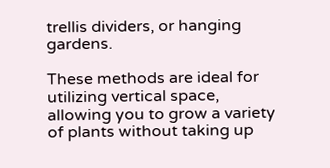trellis dividers, or hanging gardens.

These methods are ideal for utilizing vertical space, allowing you to grow a variety of plants without taking up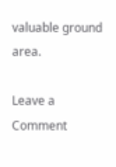valuable ground area.

Leave a Comment